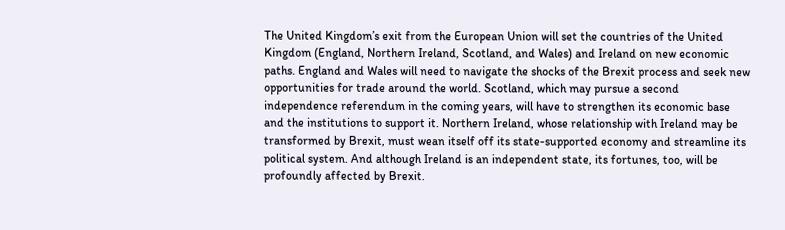The United Kingdom’s exit from the European Union will set the countries of the United Kingdom (England, Northern Ireland, Scotland, and Wales) and Ireland on new economic paths. England and Wales will need to navigate the shocks of the Brexit process and seek new opportunities for trade around the world. Scotland, which may pursue a second independence referendum in the coming years, will have to strengthen its economic base and the institutions to support it. Northern Ireland, whose relationship with Ireland may be transformed by Brexit, must wean itself off its state-supported economy and streamline its political system. And although Ireland is an independent state, its fortunes, too, will be profoundly affected by Brexit.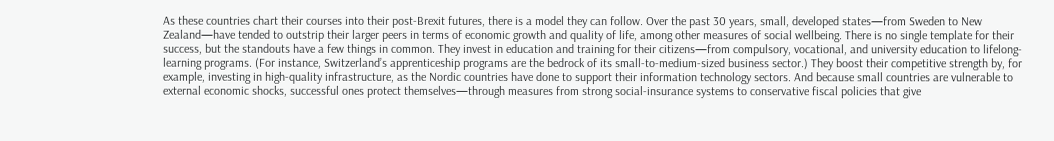As these countries chart their courses into their post-Brexit futures, there is a model they can follow. Over the past 30 years, small, developed states—from Sweden to New Zealand—have tended to outstrip their larger peers in terms of economic growth and quality of life, among other measures of social wellbeing. There is no single template for their success, but the standouts have a few things in common. They invest in education and training for their citizens—from compulsory, vocational, and university education to lifelong-learning programs. (For instance, Switzerland’s apprenticeship programs are the bedrock of its small-to-medium-sized business sector.) They boost their competitive strength by, for example, investing in high-quality infrastructure, as the Nordic countries have done to support their information technology sectors. And because small countries are vulnerable to external economic shocks, successful ones protect themselves—through measures from strong social-insurance systems to conservative fiscal policies that give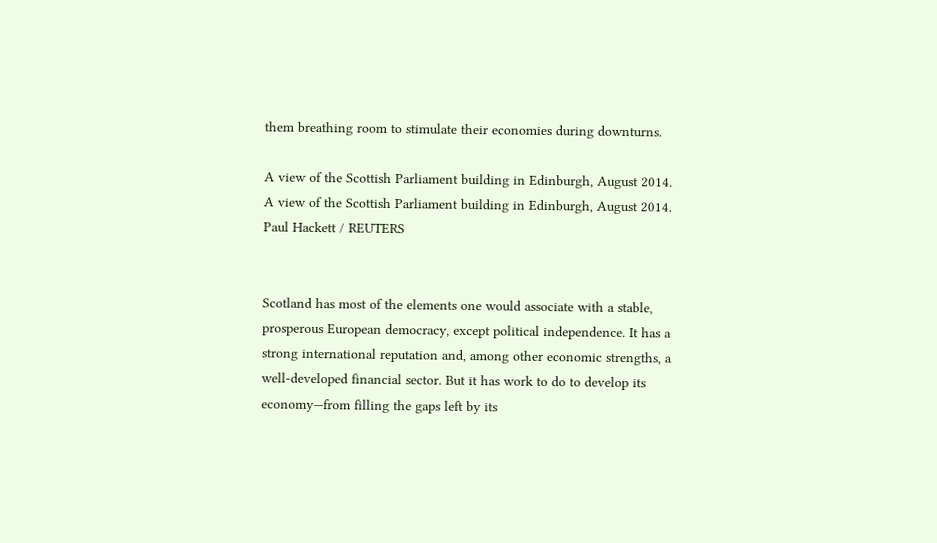them breathing room to stimulate their economies during downturns.

A view of the Scottish Parliament building in Edinburgh, August 2014.
A view of the Scottish Parliament building in Edinburgh, August 2014.
Paul Hackett / REUTERS


Scotland has most of the elements one would associate with a stable, prosperous European democracy, except political independence. It has a strong international reputation and, among other economic strengths, a well-developed financial sector. But it has work to do to develop its economy—from filling the gaps left by its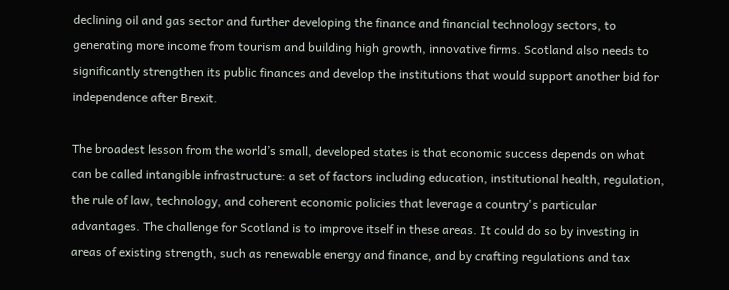declining oil and gas sector and further developing the finance and financial technology sectors, to generating more income from tourism and building high growth, innovative firms. Scotland also needs to significantly strengthen its public finances and develop the institutions that would support another bid for independence after Brexit.

The broadest lesson from the world’s small, developed states is that economic success depends on what can be called intangible infrastructure: a set of factors including education, institutional health, regulation, the rule of law, technology, and coherent economic policies that leverage a country's particular advantages. The challenge for Scotland is to improve itself in these areas. It could do so by investing in areas of existing strength, such as renewable energy and finance, and by crafting regulations and tax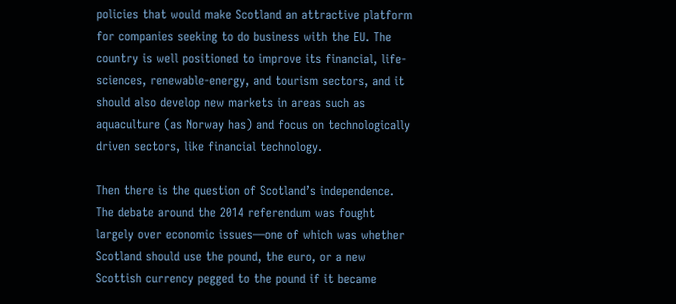policies that would make Scotland an attractive platform for companies seeking to do business with the EU. The country is well positioned to improve its financial, life-sciences, renewable-energy, and tourism sectors, and it should also develop new markets in areas such as aquaculture (as Norway has) and focus on technologically driven sectors, like financial technology.

Then there is the question of Scotland’s independence. The debate around the 2014 referendum was fought largely over economic issues—one of which was whether Scotland should use the pound, the euro, or a new Scottish currency pegged to the pound if it became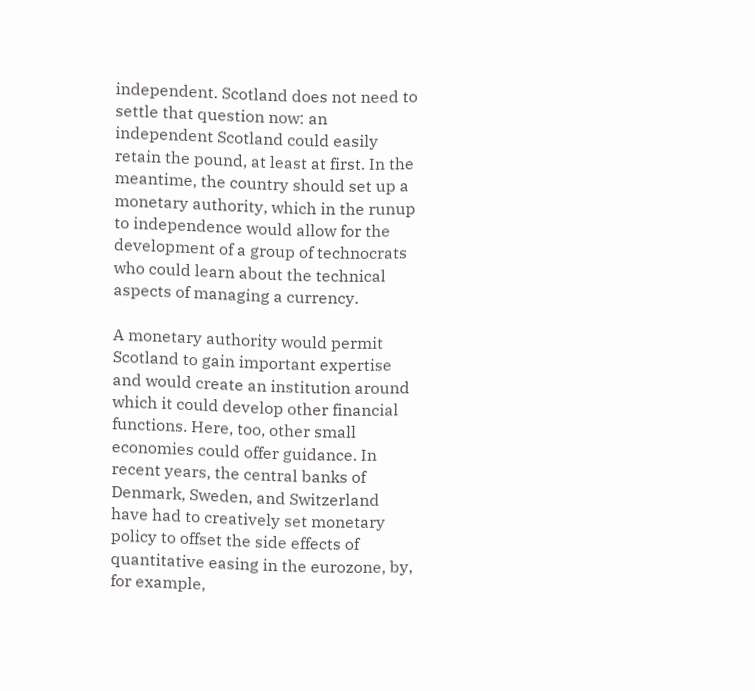independent. Scotland does not need to settle that question now: an independent Scotland could easily retain the pound, at least at first. In the meantime, the country should set up a monetary authority, which in the runup to independence would allow for the development of a group of technocrats who could learn about the technical aspects of managing a currency.

A monetary authority would permit Scotland to gain important expertise and would create an institution around which it could develop other financial functions. Here, too, other small economies could offer guidance. In recent years, the central banks of Denmark, Sweden, and Switzerland have had to creatively set monetary policy to offset the side effects of quantitative easing in the eurozone, by, for example,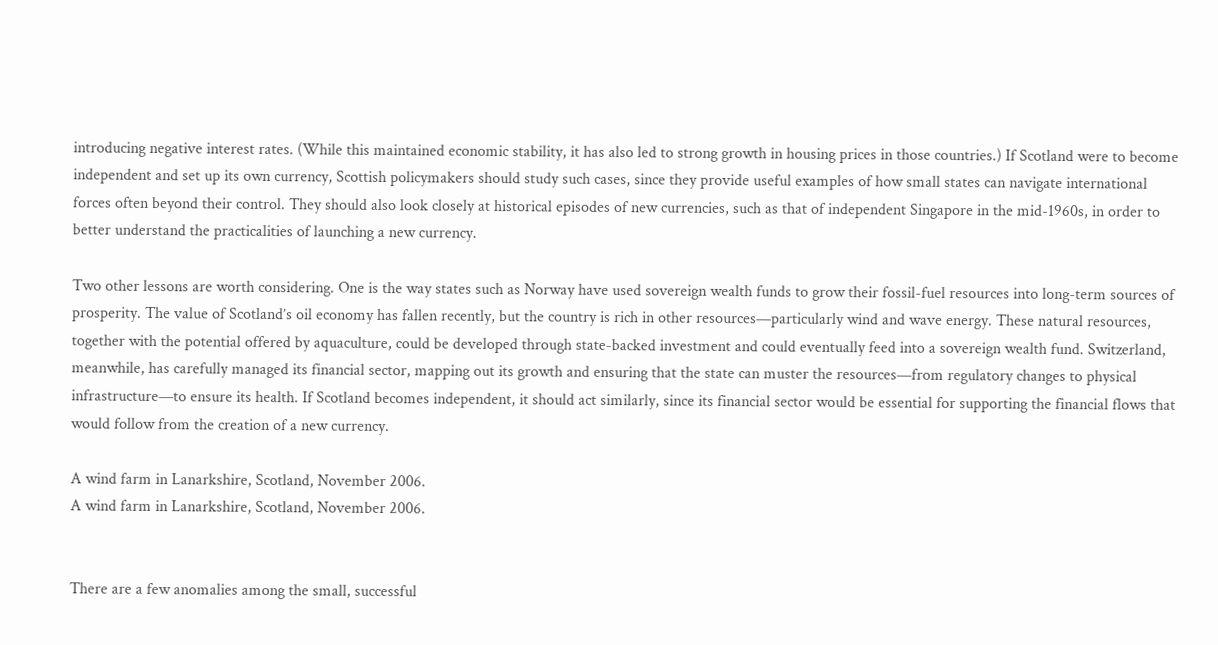introducing negative interest rates. (While this maintained economic stability, it has also led to strong growth in housing prices in those countries.) If Scotland were to become independent and set up its own currency, Scottish policymakers should study such cases, since they provide useful examples of how small states can navigate international forces often beyond their control. They should also look closely at historical episodes of new currencies, such as that of independent Singapore in the mid-1960s, in order to better understand the practicalities of launching a new currency.

Two other lessons are worth considering. One is the way states such as Norway have used sovereign wealth funds to grow their fossil-fuel resources into long-term sources of prosperity. The value of Scotland’s oil economy has fallen recently, but the country is rich in other resources—particularly wind and wave energy. These natural resources, together with the potential offered by aquaculture, could be developed through state-backed investment and could eventually feed into a sovereign wealth fund. Switzerland, meanwhile, has carefully managed its financial sector, mapping out its growth and ensuring that the state can muster the resources—from regulatory changes to physical infrastructure—to ensure its health. If Scotland becomes independent, it should act similarly, since its financial sector would be essential for supporting the financial flows that would follow from the creation of a new currency.

A wind farm in Lanarkshire, Scotland, November 2006.
A wind farm in Lanarkshire, Scotland, November 2006.


There are a few anomalies among the small, successful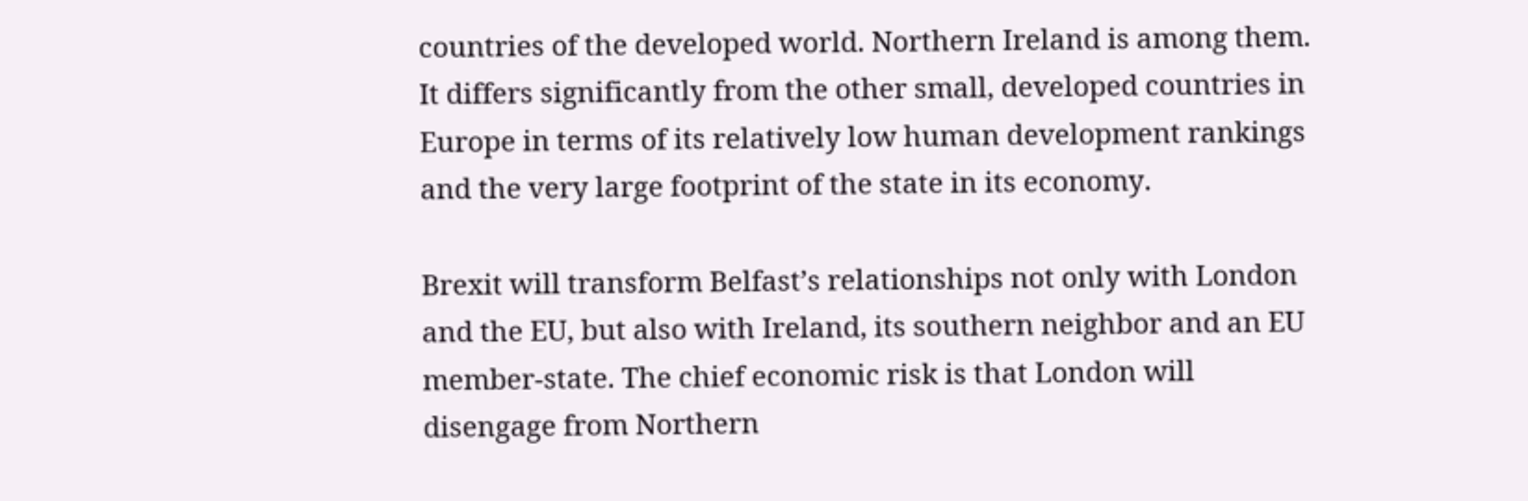countries of the developed world. Northern Ireland is among them. It differs significantly from the other small, developed countries in Europe in terms of its relatively low human development rankings and the very large footprint of the state in its economy.

Brexit will transform Belfast’s relationships not only with London and the EU, but also with Ireland, its southern neighbor and an EU member-state. The chief economic risk is that London will disengage from Northern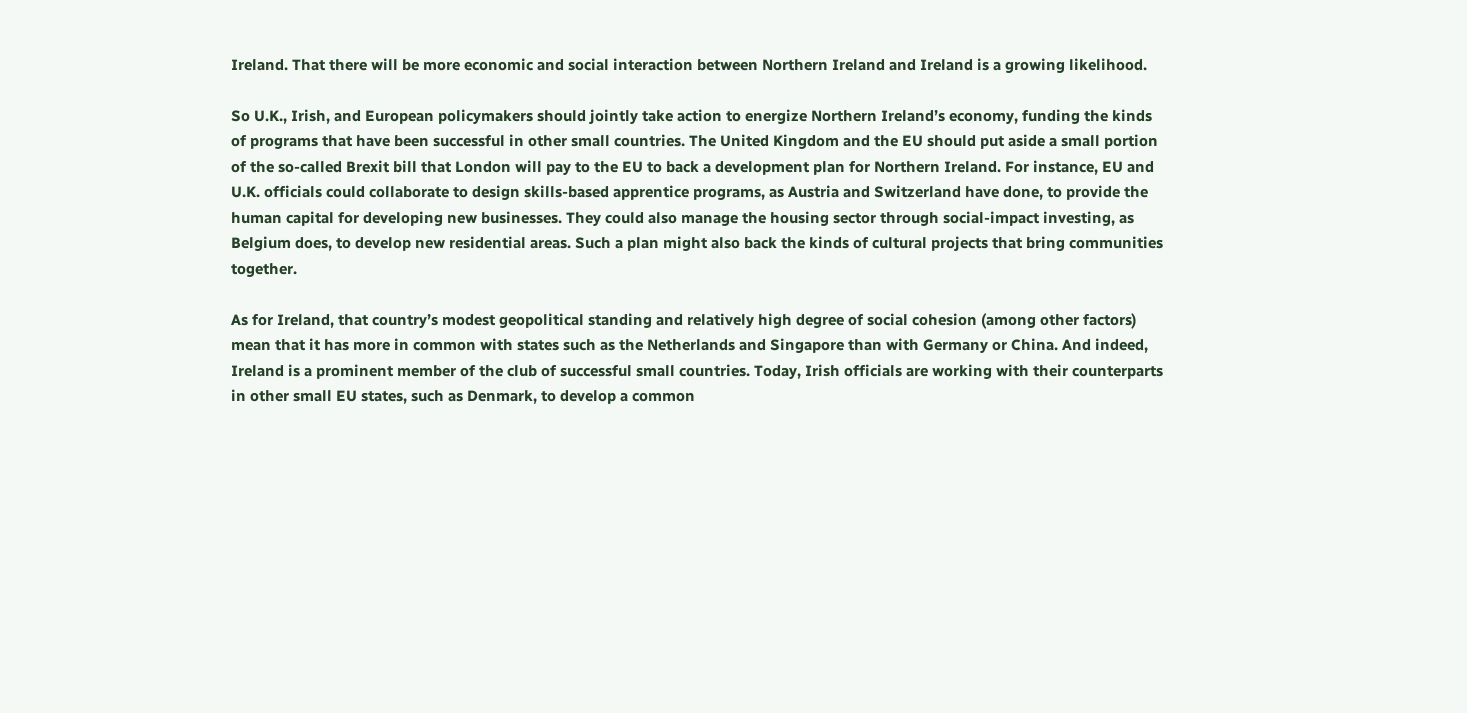Ireland. That there will be more economic and social interaction between Northern Ireland and Ireland is a growing likelihood.

So U.K., Irish, and European policymakers should jointly take action to energize Northern Ireland’s economy, funding the kinds of programs that have been successful in other small countries. The United Kingdom and the EU should put aside a small portion of the so-called Brexit bill that London will pay to the EU to back a development plan for Northern Ireland. For instance, EU and U.K. officials could collaborate to design skills-based apprentice programs, as Austria and Switzerland have done, to provide the human capital for developing new businesses. They could also manage the housing sector through social-impact investing, as Belgium does, to develop new residential areas. Such a plan might also back the kinds of cultural projects that bring communities together.

As for Ireland, that country’s modest geopolitical standing and relatively high degree of social cohesion (among other factors) mean that it has more in common with states such as the Netherlands and Singapore than with Germany or China. And indeed, Ireland is a prominent member of the club of successful small countries. Today, Irish officials are working with their counterparts in other small EU states, such as Denmark, to develop a common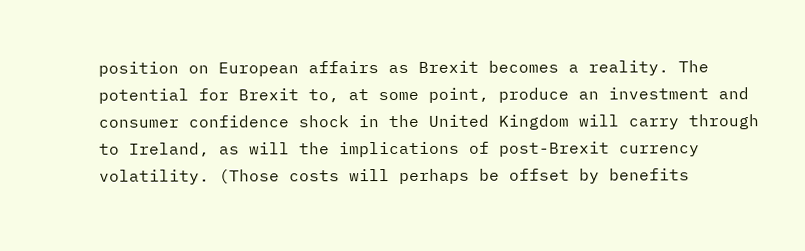position on European affairs as Brexit becomes a reality. The potential for Brexit to, at some point, produce an investment and consumer confidence shock in the United Kingdom will carry through to Ireland, as will the implications of post-Brexit currency volatility. (Those costs will perhaps be offset by benefits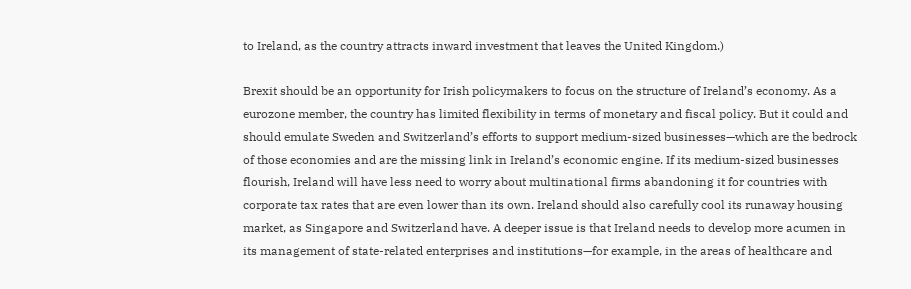to Ireland, as the country attracts inward investment that leaves the United Kingdom.)

Brexit should be an opportunity for Irish policymakers to focus on the structure of Ireland’s economy. As a eurozone member, the country has limited flexibility in terms of monetary and fiscal policy. But it could and should emulate Sweden and Switzerland’s efforts to support medium-sized businesses—which are the bedrock of those economies and are the missing link in Ireland’s economic engine. If its medium-sized businesses flourish, Ireland will have less need to worry about multinational firms abandoning it for countries with corporate tax rates that are even lower than its own. Ireland should also carefully cool its runaway housing market, as Singapore and Switzerland have. A deeper issue is that Ireland needs to develop more acumen in its management of state-related enterprises and institutions—for example, in the areas of healthcare and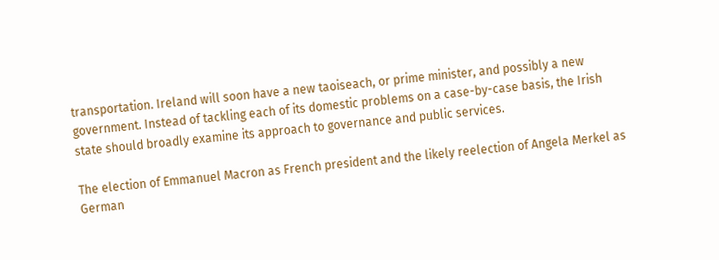transportation. Ireland will soon have a new taoiseach, or prime minister, and possibly a new government. Instead of tackling each of its domestic problems on a case-by-case basis, the Irish state should broadly examine its approach to governance and public services.

The election of Emmanuel Macron as French president and the likely reelection of Angela Merkel as German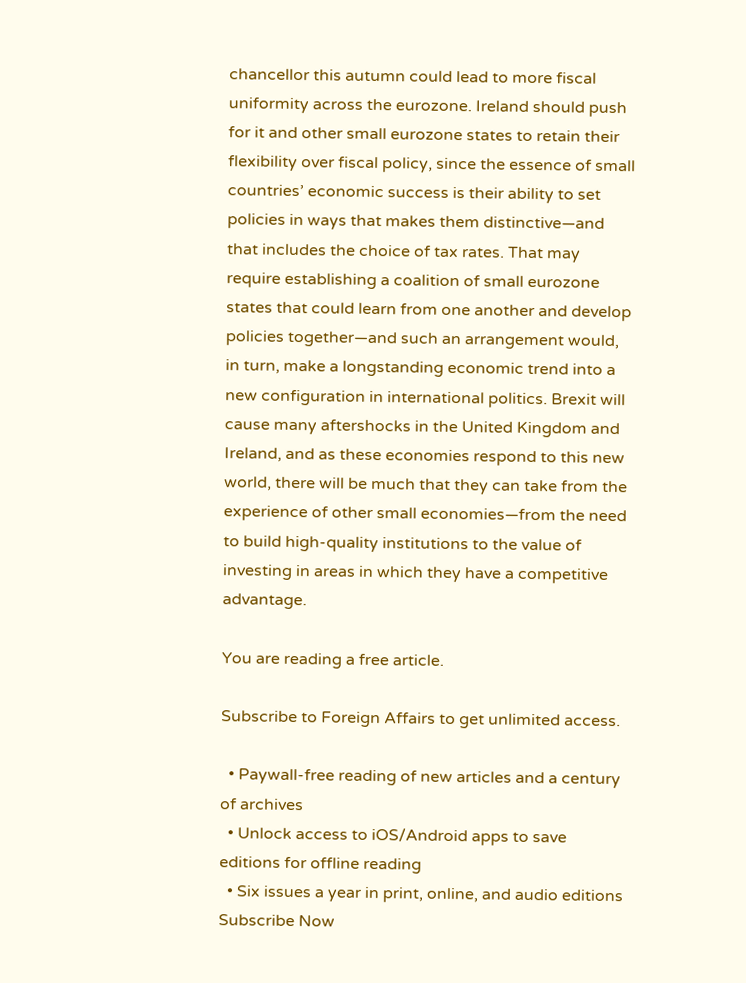chancellor this autumn could lead to more fiscal uniformity across the eurozone. Ireland should push for it and other small eurozone states to retain their flexibility over fiscal policy, since the essence of small countries’ economic success is their ability to set policies in ways that makes them distinctive—and that includes the choice of tax rates. That may require establishing a coalition of small eurozone states that could learn from one another and develop policies together—and such an arrangement would, in turn, make a longstanding economic trend into a new configuration in international politics. Brexit will cause many aftershocks in the United Kingdom and Ireland, and as these economies respond to this new world, there will be much that they can take from the experience of other small economies—from the need to build high-quality institutions to the value of investing in areas in which they have a competitive advantage.

You are reading a free article.

Subscribe to Foreign Affairs to get unlimited access.

  • Paywall-free reading of new articles and a century of archives
  • Unlock access to iOS/Android apps to save editions for offline reading
  • Six issues a year in print, online, and audio editions
Subscribe Now